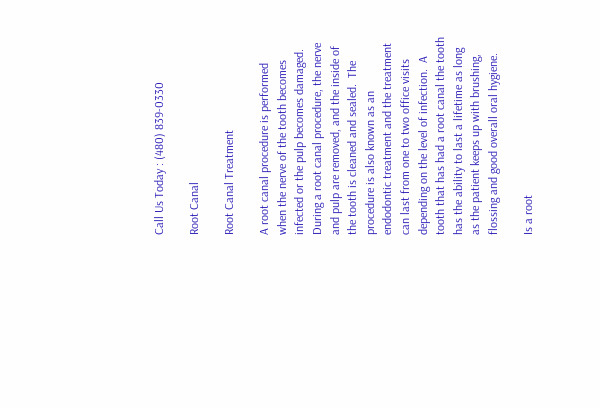Call Us Today : (480) 839-0330

Root Canal

Root Canal Treatment

A root canal procedure is performed when the nerve of the tooth becomes infected or the pulp becomes damaged. During a root canal procedure, the nerve and pulp are removed, and the inside of the tooth is cleaned and sealed.  The procedure is also known as an endodontic treatment and the treatment can last from one to two office visits depending on the level of infection.  A tooth that has had a root canal the tooth has the ability to last a lifetime as long as the patient keeps up with brushing, flossing and good overall oral hygiene.

Is a root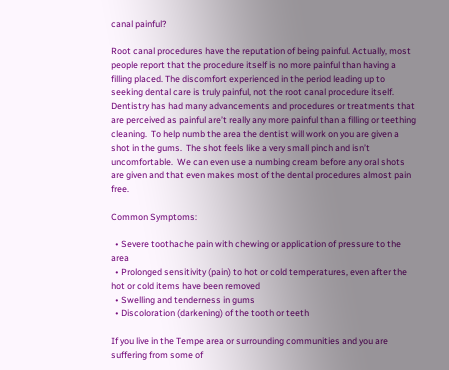canal painful?

Root canal procedures have the reputation of being painful. Actually, most people report that the procedure itself is no more painful than having a filling placed. The discomfort experienced in the period leading up to seeking dental care is truly painful, not the root canal procedure itself.  Dentistry has had many advancements and procedures or treatments that are perceived as painful are’t really any more painful than a filling or teething cleaning.  To help numb the area the dentist will work on you are given a shot in the gums.  The shot feels like a very small pinch and isn’t uncomfortable.  We can even use a numbing cream before any oral shots are given and that even makes most of the dental procedures almost pain free.

Common Symptoms:

  • Severe toothache pain with chewing or application of pressure to the area
  • Prolonged sensitivity (pain) to hot or cold temperatures, even after the hot or cold items have been removed
  • Swelling and tenderness in gums
  • Discoloration (darkening) of the tooth or teeth

If you live in the Tempe area or surrounding communities and you are suffering from some of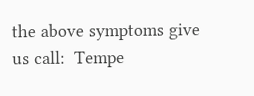the above symptoms give us call:  Tempe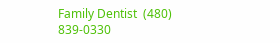Family Dentist  (480) 839-0330